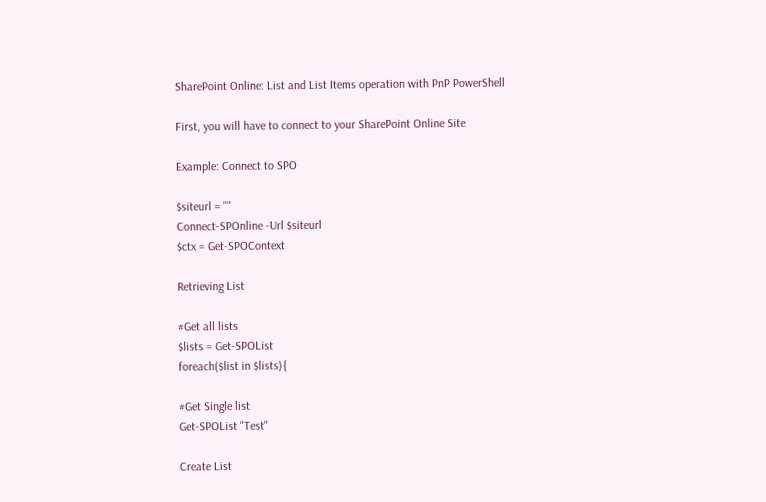SharePoint Online: List and List Items operation with PnP PowerShell

First, you will have to connect to your SharePoint Online Site

Example: Connect to SPO

$siteurl = ""
Connect-SPOnline -Url $siteurl
$ctx = Get-SPOContext

Retrieving List

#Get all lists
$lists = Get-SPOList
foreach($list in $lists){

#Get Single list
Get-SPOList "Test"

Create List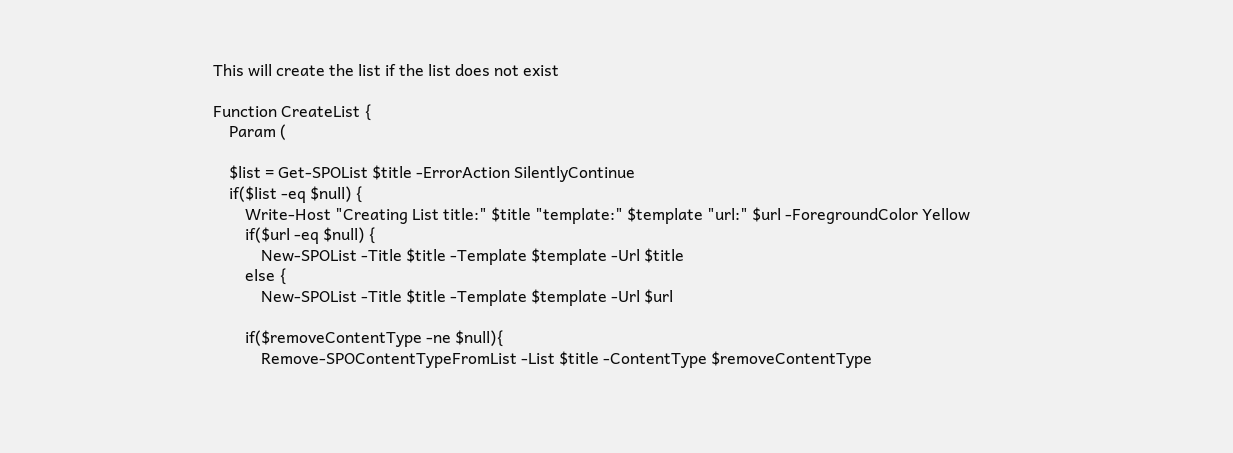This will create the list if the list does not exist

Function CreateList {
    Param (

    $list = Get-SPOList $title -ErrorAction SilentlyContinue
    if($list -eq $null) {
        Write-Host "Creating List title:" $title "template:" $template "url:" $url -ForegroundColor Yellow
        if($url -eq $null) {
            New-SPOList -Title $title -Template $template -Url $title
        else {
            New-SPOList -Title $title -Template $template -Url $url

        if($removeContentType -ne $null){
            Remove-SPOContentTypeFromList -List $title -ContentType $removeContentType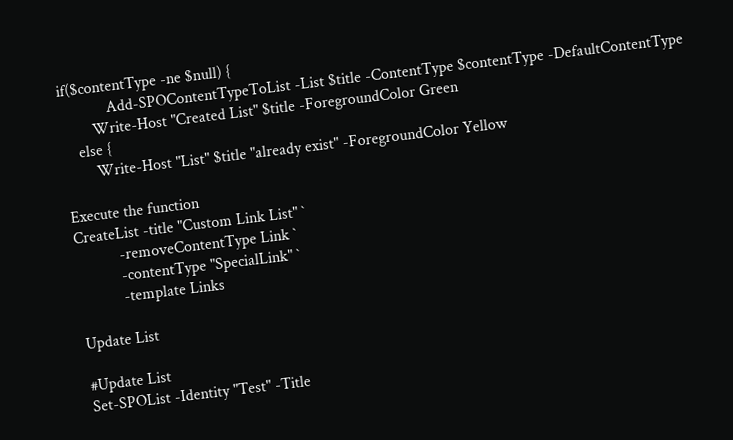if($contentType -ne $null) {
            Add-SPOContentTypeToList -List $title -ContentType $contentType -DefaultContentType
        Write-Host "Created List" $title -ForegroundColor Green
    else {
        Write-Host "List" $title "already exist" -ForegroundColor Yellow

Execute the function
CreateList -title "Custom Link List" `
           -removeContentType Link `
           -contentType "SpecialLink" `
           -template Links

Update List

#Update List
Set-SPOList -Identity "Test" -Title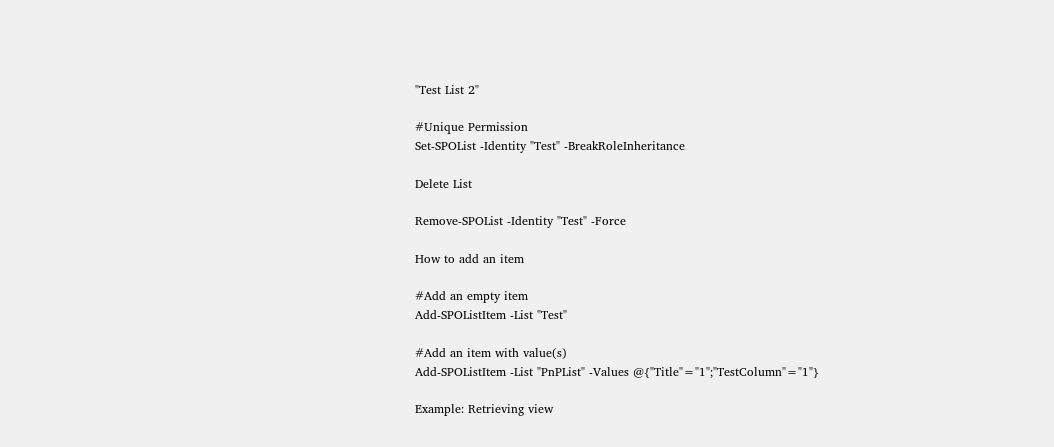"Test List 2"

#Unique Permission
Set-SPOList -Identity "Test" -BreakRoleInheritance

Delete List

Remove-SPOList -Identity "Test" -Force

How to add an item

#Add an empty item
Add-SPOListItem -List "Test"

#Add an item with value(s)
Add-SPOListItem -List "PnPList" -Values @{"Title"="1";"TestColumn"="1"}

Example: Retrieving view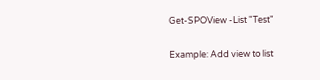Get-SPOView -List "Test"

Example: Add view to list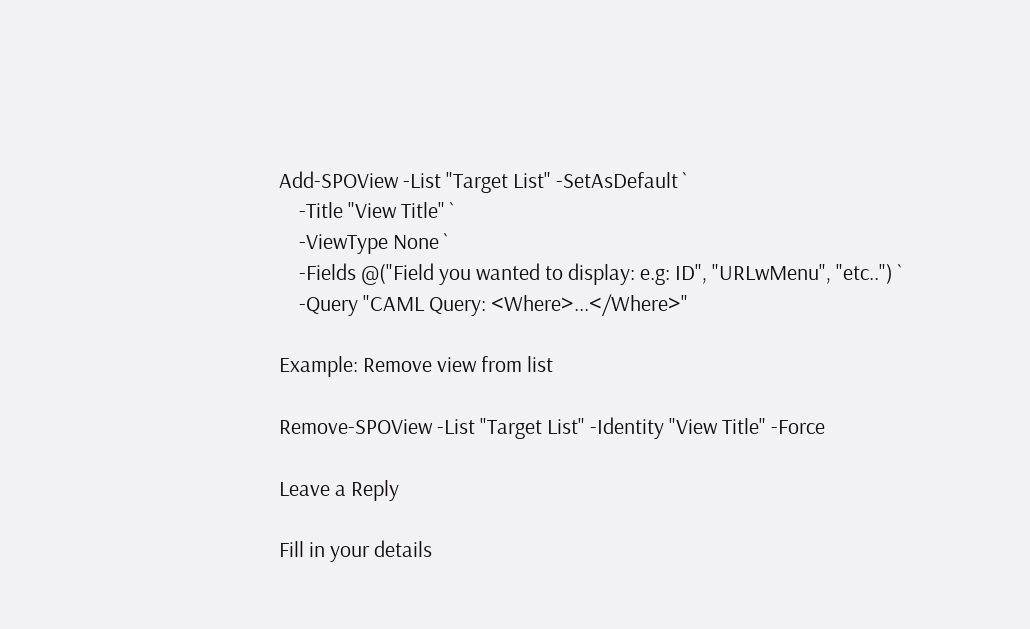Add-SPOView -List "Target List" -SetAsDefault `
    -Title "View Title" `
    -ViewType None `
    -Fields @("Field you wanted to display: e.g: ID", "URLwMenu", "etc..") `
    -Query "CAML Query: <Where>...</Where>"

Example: Remove view from list

Remove-SPOView -List "Target List" -Identity "View Title" -Force

Leave a Reply

Fill in your details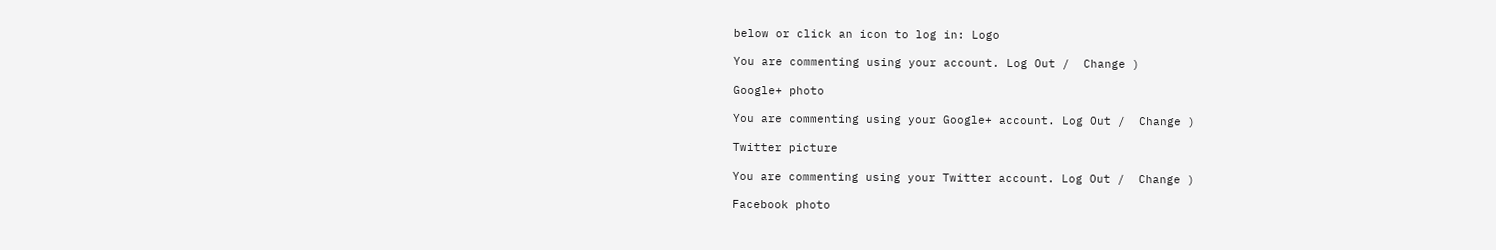below or click an icon to log in: Logo

You are commenting using your account. Log Out /  Change )

Google+ photo

You are commenting using your Google+ account. Log Out /  Change )

Twitter picture

You are commenting using your Twitter account. Log Out /  Change )

Facebook photo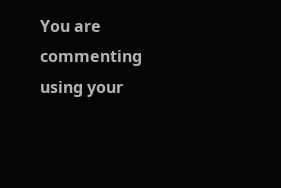You are commenting using your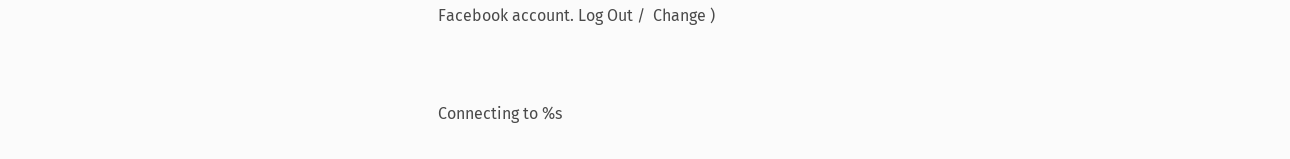Facebook account. Log Out /  Change )


Connecting to %s